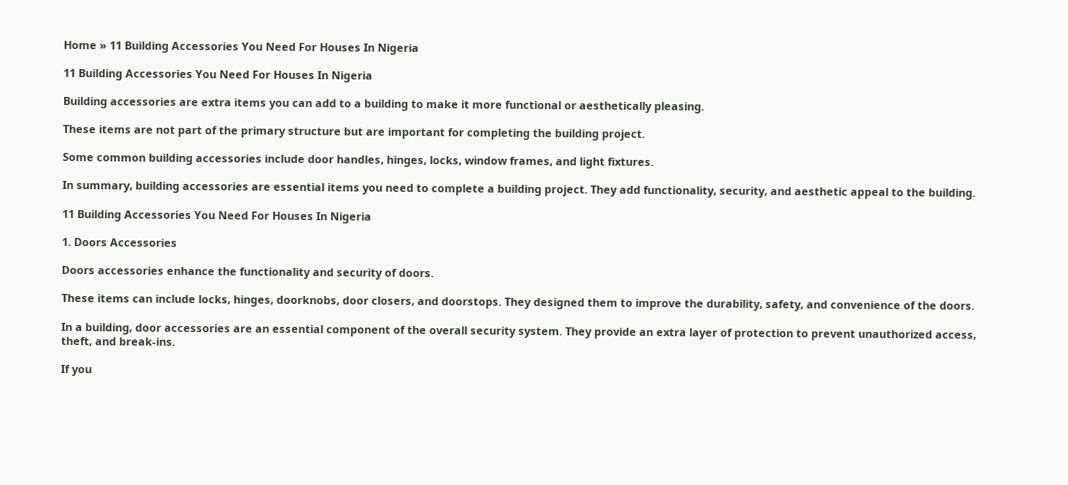Home » 11 Building Accessories You Need For Houses In Nigeria

11 Building Accessories You Need For Houses In Nigeria

Building accessories are extra items you can add to a building to make it more functional or aesthetically pleasing.

These items are not part of the primary structure but are important for completing the building project.

Some common building accessories include door handles, hinges, locks, window frames, and light fixtures.

In summary, building accessories are essential items you need to complete a building project. They add functionality, security, and aesthetic appeal to the building.

11 Building Accessories You Need For Houses In Nigeria

1. Doors Accessories

Doors accessories enhance the functionality and security of doors.

These items can include locks, hinges, doorknobs, door closers, and doorstops. They designed them to improve the durability, safety, and convenience of the doors.

In a building, door accessories are an essential component of the overall security system. They provide an extra layer of protection to prevent unauthorized access, theft, and break-ins.

If you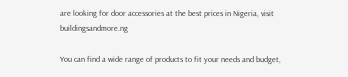are looking for door accessories at the best prices in Nigeria, visit buildingsandmore.ng

You can find a wide range of products to fit your needs and budget,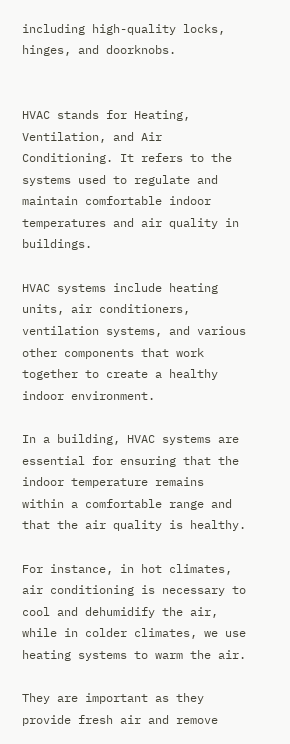including high-quality locks, hinges, and doorknobs.


HVAC stands for Heating, Ventilation, and Air Conditioning. It refers to the systems used to regulate and maintain comfortable indoor temperatures and air quality in buildings.

HVAC systems include heating units, air conditioners, ventilation systems, and various other components that work together to create a healthy indoor environment.

In a building, HVAC systems are essential for ensuring that the indoor temperature remains within a comfortable range and that the air quality is healthy.

For instance, in hot climates, air conditioning is necessary to cool and dehumidify the air, while in colder climates, we use heating systems to warm the air.

They are important as they provide fresh air and remove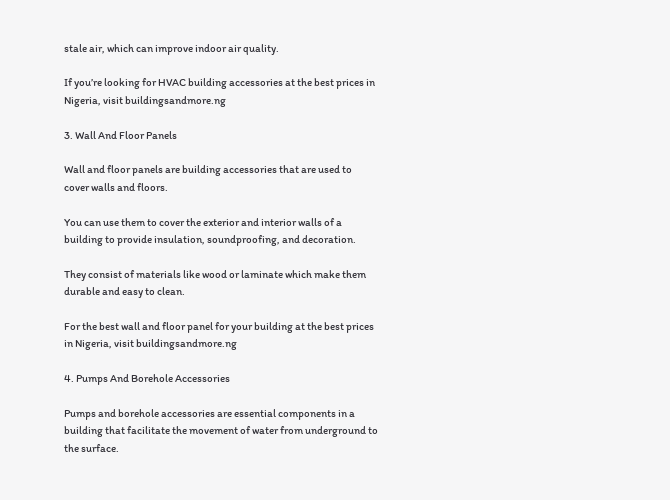stale air, which can improve indoor air quality.

If you’re looking for HVAC building accessories at the best prices in Nigeria, visit buildingsandmore.ng

3. Wall And Floor Panels

Wall and floor panels are building accessories that are used to cover walls and floors.

You can use them to cover the exterior and interior walls of a building to provide insulation, soundproofing, and decoration.

They consist of materials like wood or laminate which make them durable and easy to clean.

For the best wall and floor panel for your building at the best prices in Nigeria, visit buildingsandmore.ng

4. Pumps And Borehole Accessories

Pumps and borehole accessories are essential components in a building that facilitate the movement of water from underground to the surface.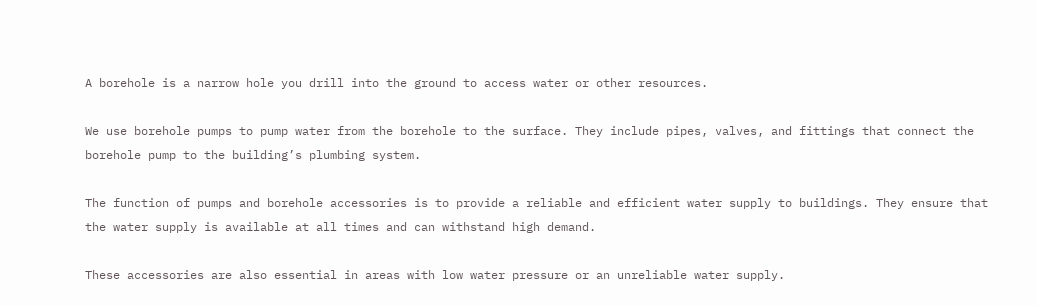A borehole is a narrow hole you drill into the ground to access water or other resources.

We use borehole pumps to pump water from the borehole to the surface. They include pipes, valves, and fittings that connect the borehole pump to the building’s plumbing system.

The function of pumps and borehole accessories is to provide a reliable and efficient water supply to buildings. They ensure that the water supply is available at all times and can withstand high demand.

These accessories are also essential in areas with low water pressure or an unreliable water supply.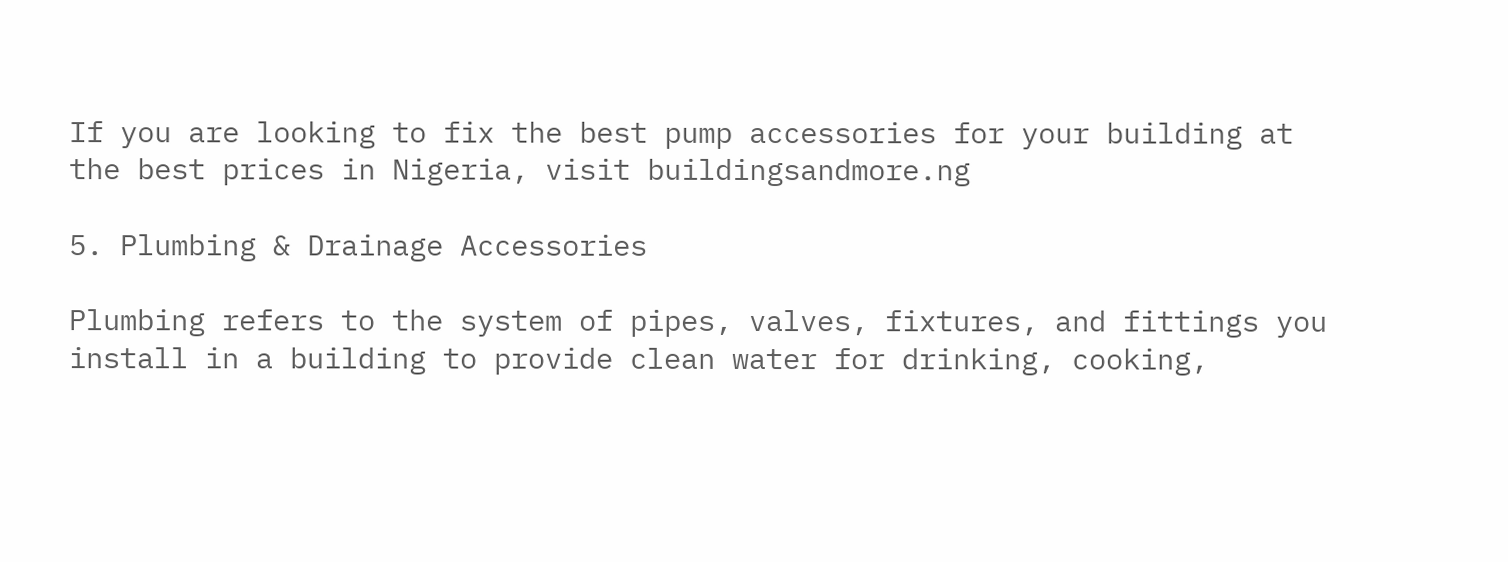If you are looking to fix the best pump accessories for your building at the best prices in Nigeria, visit buildingsandmore.ng

5. Plumbing & Drainage Accessories

Plumbing refers to the system of pipes, valves, fixtures, and fittings you install in a building to provide clean water for drinking, cooking,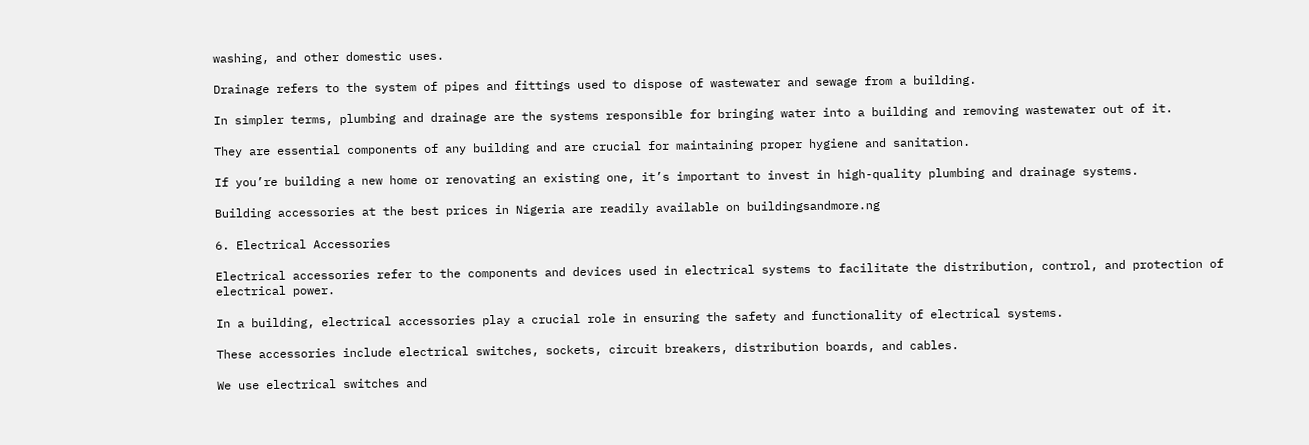washing, and other domestic uses.

Drainage refers to the system of pipes and fittings used to dispose of wastewater and sewage from a building.

In simpler terms, plumbing and drainage are the systems responsible for bringing water into a building and removing wastewater out of it.

They are essential components of any building and are crucial for maintaining proper hygiene and sanitation.

If you’re building a new home or renovating an existing one, it’s important to invest in high-quality plumbing and drainage systems.

Building accessories at the best prices in Nigeria are readily available on buildingsandmore.ng

6. Electrical Accessories

Electrical accessories refer to the components and devices used in electrical systems to facilitate the distribution, control, and protection of electrical power.

In a building, electrical accessories play a crucial role in ensuring the safety and functionality of electrical systems.

These accessories include electrical switches, sockets, circuit breakers, distribution boards, and cables.

We use electrical switches and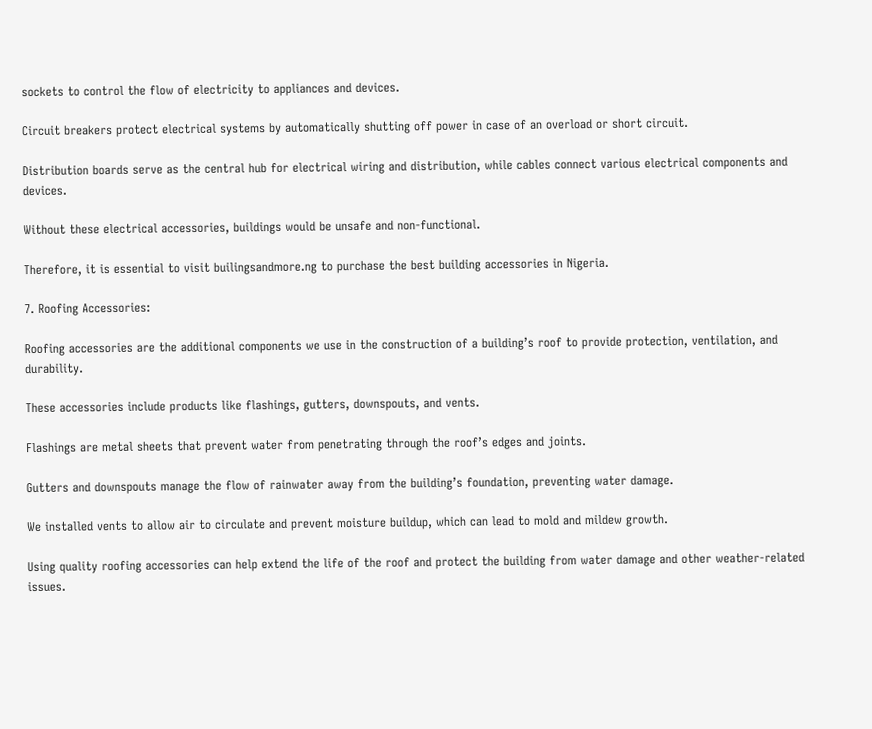sockets to control the flow of electricity to appliances and devices.

Circuit breakers protect electrical systems by automatically shutting off power in case of an overload or short circuit.

Distribution boards serve as the central hub for electrical wiring and distribution, while cables connect various electrical components and devices.

Without these electrical accessories, buildings would be unsafe and non-functional.

Therefore, it is essential to visit builingsandmore.ng to purchase the best building accessories in Nigeria.

7. Roofing Accessories:

Roofing accessories are the additional components we use in the construction of a building’s roof to provide protection, ventilation, and durability.

These accessories include products like flashings, gutters, downspouts, and vents.

Flashings are metal sheets that prevent water from penetrating through the roof’s edges and joints.

Gutters and downspouts manage the flow of rainwater away from the building’s foundation, preventing water damage.

We installed vents to allow air to circulate and prevent moisture buildup, which can lead to mold and mildew growth.

Using quality roofing accessories can help extend the life of the roof and protect the building from water damage and other weather-related issues.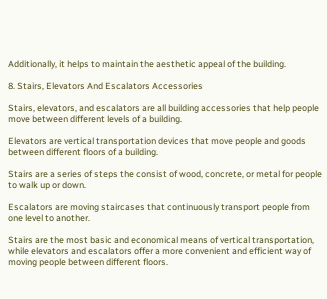Additionally, it helps to maintain the aesthetic appeal of the building.

8. Stairs, Elevators And Escalators Accessories

Stairs, elevators, and escalators are all building accessories that help people move between different levels of a building.

Elevators are vertical transportation devices that move people and goods between different floors of a building.

Stairs are a series of steps the consist of wood, concrete, or metal for people to walk up or down.

Escalators are moving staircases that continuously transport people from one level to another.

Stairs are the most basic and economical means of vertical transportation, while elevators and escalators offer a more convenient and efficient way of moving people between different floors.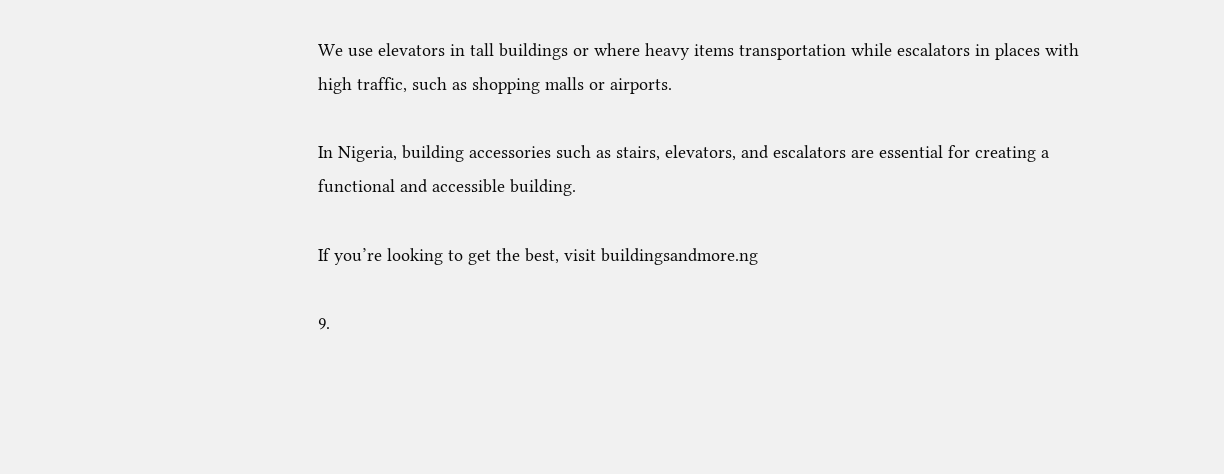We use elevators in tall buildings or where heavy items transportation while escalators in places with high traffic, such as shopping malls or airports.

In Nigeria, building accessories such as stairs, elevators, and escalators are essential for creating a functional and accessible building.

If you’re looking to get the best, visit buildingsandmore.ng

9.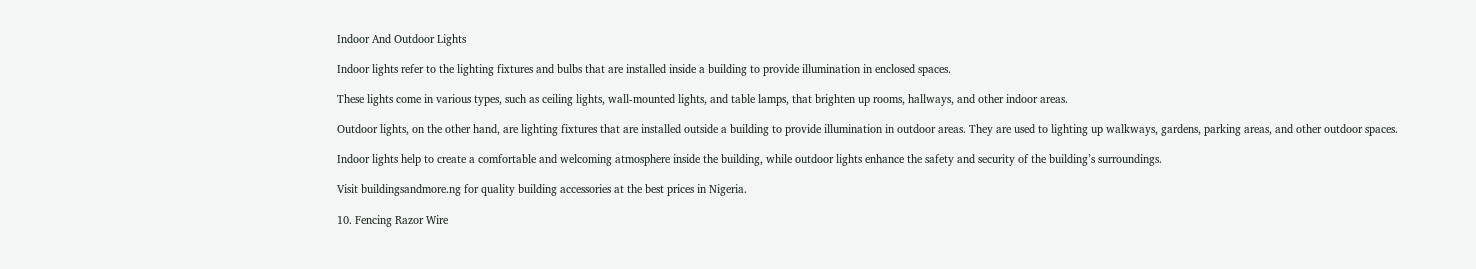Indoor And Outdoor Lights

Indoor lights refer to the lighting fixtures and bulbs that are installed inside a building to provide illumination in enclosed spaces.

These lights come in various types, such as ceiling lights, wall-mounted lights, and table lamps, that brighten up rooms, hallways, and other indoor areas.

Outdoor lights, on the other hand, are lighting fixtures that are installed outside a building to provide illumination in outdoor areas. They are used to lighting up walkways, gardens, parking areas, and other outdoor spaces.

Indoor lights help to create a comfortable and welcoming atmosphere inside the building, while outdoor lights enhance the safety and security of the building’s surroundings.

Visit buildingsandmore.ng for quality building accessories at the best prices in Nigeria.

10. Fencing Razor Wire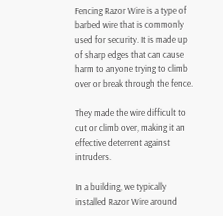Fencing Razor Wire is a type of barbed wire that is commonly used for security. It is made up of sharp edges that can cause harm to anyone trying to climb over or break through the fence.

They made the wire difficult to cut or climb over, making it an effective deterrent against intruders.

In a building, we typically installed Razor Wire around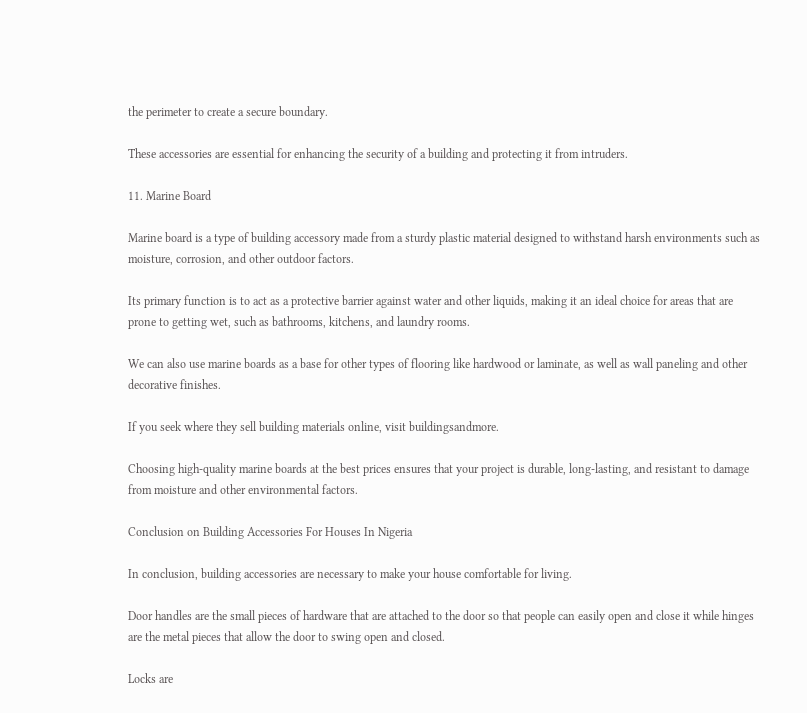the perimeter to create a secure boundary.

These accessories are essential for enhancing the security of a building and protecting it from intruders.

11. Marine Board

Marine board is a type of building accessory made from a sturdy plastic material designed to withstand harsh environments such as moisture, corrosion, and other outdoor factors.

Its primary function is to act as a protective barrier against water and other liquids, making it an ideal choice for areas that are prone to getting wet, such as bathrooms, kitchens, and laundry rooms.

We can also use marine boards as a base for other types of flooring like hardwood or laminate, as well as wall paneling and other decorative finishes.

If you seek where they sell building materials online, visit buildingsandmore.

Choosing high-quality marine boards at the best prices ensures that your project is durable, long-lasting, and resistant to damage from moisture and other environmental factors.

Conclusion on Building Accessories For Houses In Nigeria

In conclusion, building accessories are necessary to make your house comfortable for living.

Door handles are the small pieces of hardware that are attached to the door so that people can easily open and close it while hinges are the metal pieces that allow the door to swing open and closed.

Locks are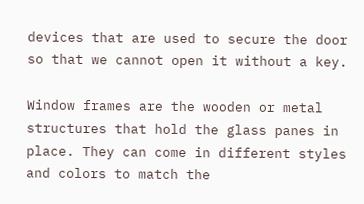devices that are used to secure the door so that we cannot open it without a key.

Window frames are the wooden or metal structures that hold the glass panes in place. They can come in different styles and colors to match the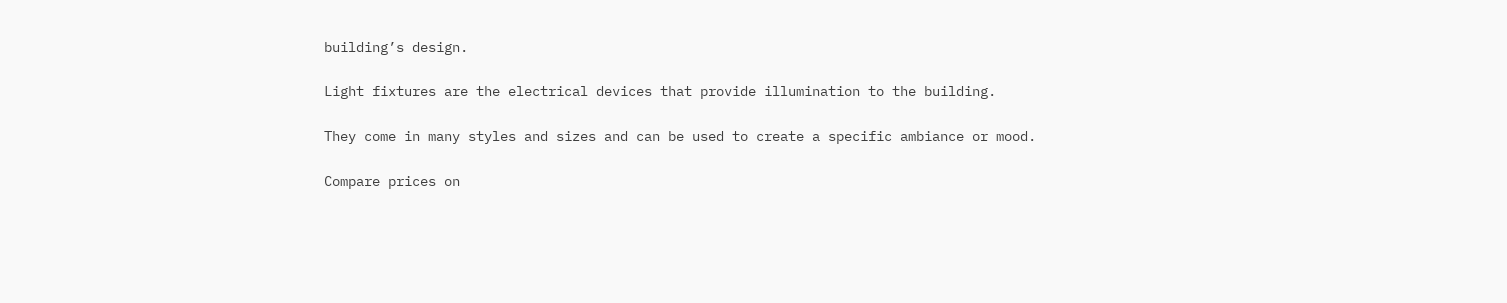building’s design.

Light fixtures are the electrical devices that provide illumination to the building.

They come in many styles and sizes and can be used to create a specific ambiance or mood.

Compare prices on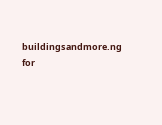buildingsandmore.ng for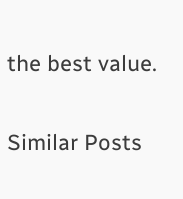the best value.

Similar Posts